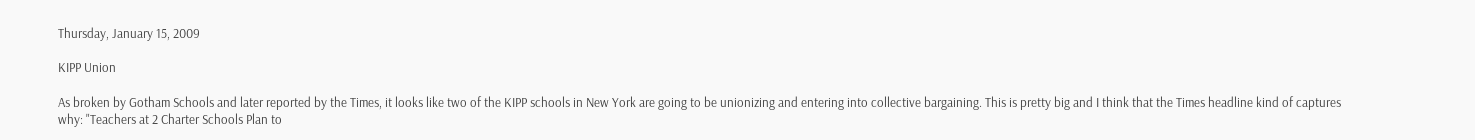Thursday, January 15, 2009

KIPP Union

As broken by Gotham Schools and later reported by the Times, it looks like two of the KIPP schools in New York are going to be unionizing and entering into collective bargaining. This is pretty big and I think that the Times headline kind of captures why: "Teachers at 2 Charter Schools Plan to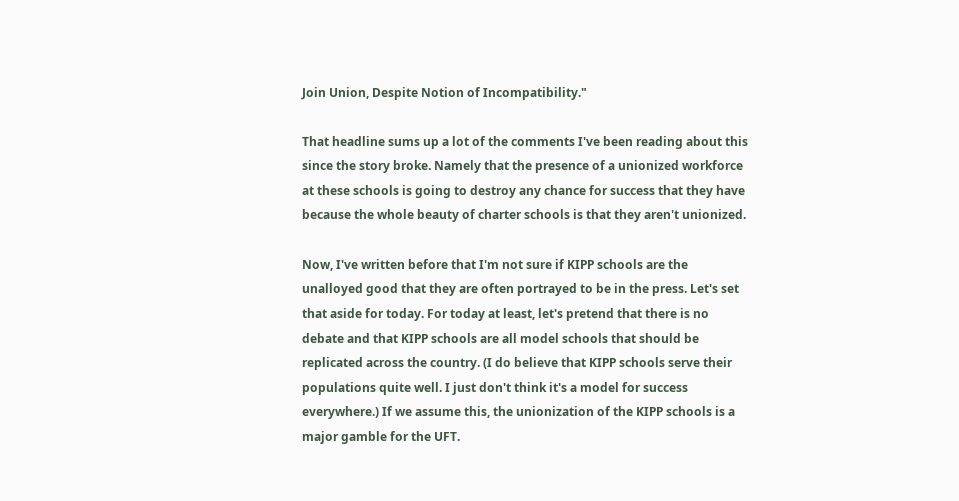Join Union, Despite Notion of Incompatibility."

That headline sums up a lot of the comments I've been reading about this since the story broke. Namely that the presence of a unionized workforce at these schools is going to destroy any chance for success that they have because the whole beauty of charter schools is that they aren't unionized.

Now, I've written before that I'm not sure if KIPP schools are the unalloyed good that they are often portrayed to be in the press. Let's set that aside for today. For today at least, let's pretend that there is no debate and that KIPP schools are all model schools that should be replicated across the country. (I do believe that KIPP schools serve their populations quite well. I just don't think it's a model for success everywhere.) If we assume this, the unionization of the KIPP schools is a major gamble for the UFT.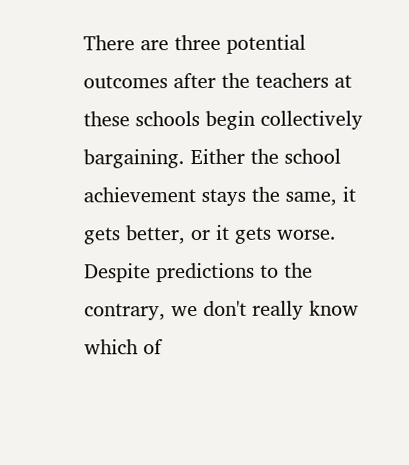There are three potential outcomes after the teachers at these schools begin collectively bargaining. Either the school achievement stays the same, it gets better, or it gets worse. Despite predictions to the contrary, we don't really know which of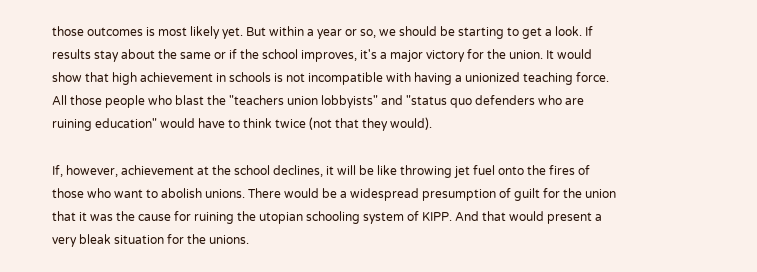those outcomes is most likely yet. But within a year or so, we should be starting to get a look. If results stay about the same or if the school improves, it's a major victory for the union. It would show that high achievement in schools is not incompatible with having a unionized teaching force. All those people who blast the "teachers union lobbyists" and "status quo defenders who are ruining education" would have to think twice (not that they would).

If, however, achievement at the school declines, it will be like throwing jet fuel onto the fires of those who want to abolish unions. There would be a widespread presumption of guilt for the union that it was the cause for ruining the utopian schooling system of KIPP. And that would present a very bleak situation for the unions.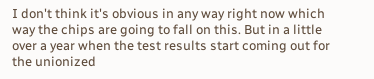I don't think it's obvious in any way right now which way the chips are going to fall on this. But in a little over a year when the test results start coming out for the unionized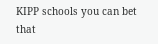KIPP schools you can bet that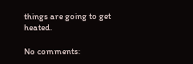things are going to get heated.

No comments: